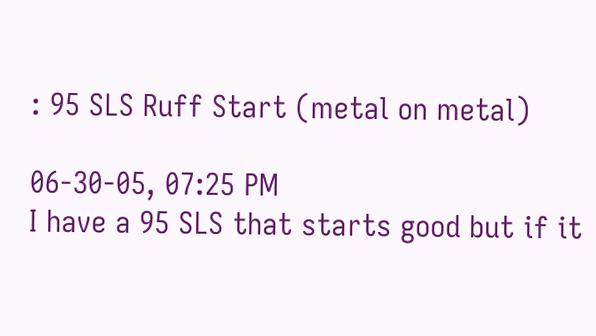: 95 SLS Ruff Start (metal on metal)

06-30-05, 07:25 PM
I have a 95 SLS that starts good but if it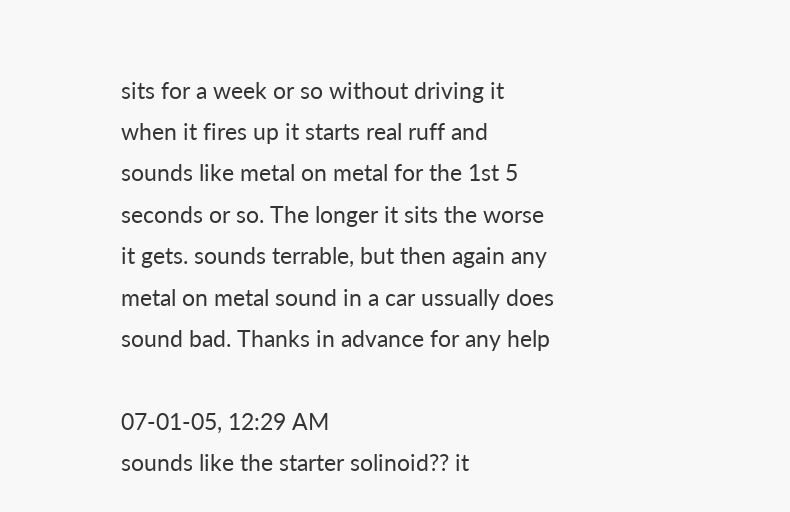sits for a week or so without driving it when it fires up it starts real ruff and sounds like metal on metal for the 1st 5 seconds or so. The longer it sits the worse it gets. sounds terrable, but then again any metal on metal sound in a car ussually does sound bad. Thanks in advance for any help

07-01-05, 12:29 AM
sounds like the starter solinoid?? it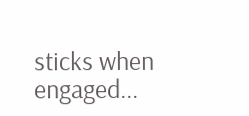sticks when engaged...